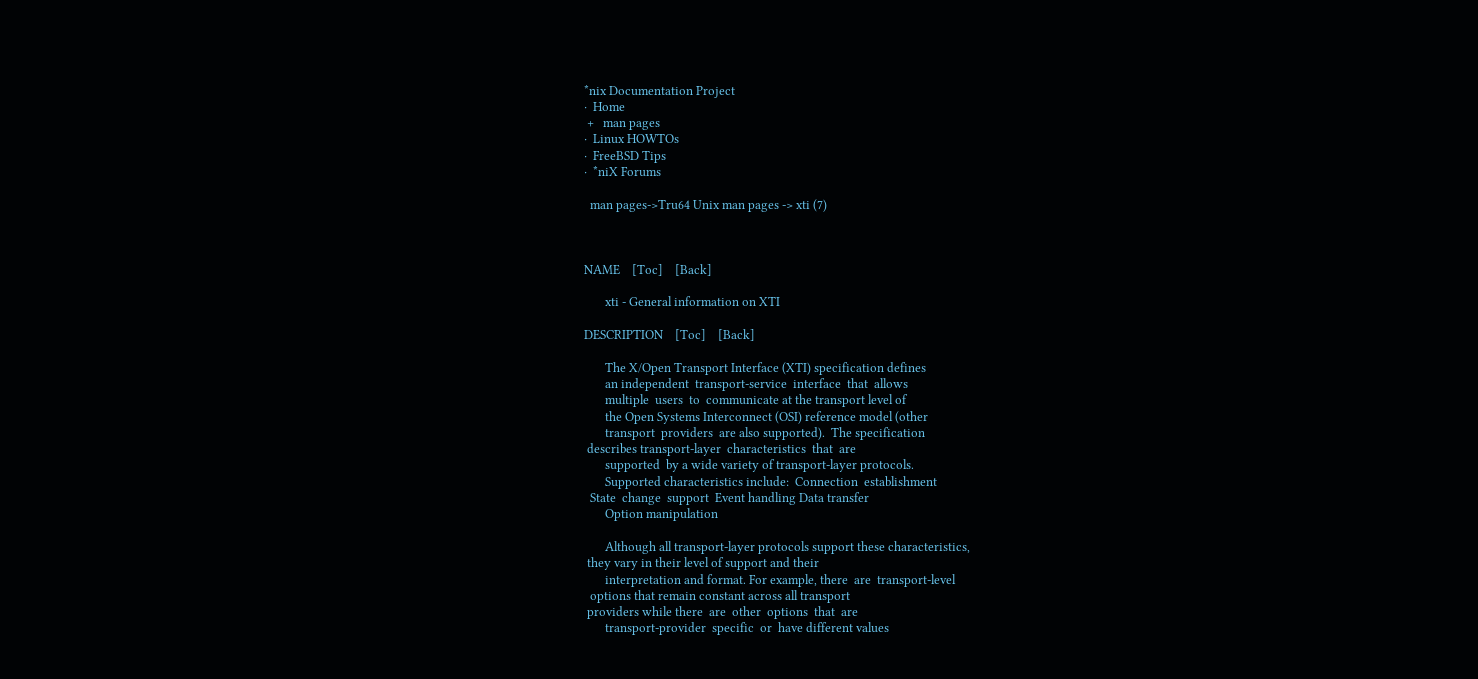*nix Documentation Project
·  Home
 +   man pages
·  Linux HOWTOs
·  FreeBSD Tips
·  *niX Forums

  man pages->Tru64 Unix man pages -> xti (7)



NAME    [Toc]    [Back]

       xti - General information on XTI

DESCRIPTION    [Toc]    [Back]

       The X/Open Transport Interface (XTI) specification defines
       an independent  transport-service  interface  that  allows
       multiple  users  to  communicate at the transport level of
       the Open Systems Interconnect (OSI) reference model (other
       transport  providers  are also supported).  The specification
 describes transport-layer  characteristics  that  are
       supported  by a wide variety of transport-layer protocols.
       Supported characteristics include:  Connection  establishment
  State  change  support  Event handling Data transfer
       Option manipulation

       Although all transport-layer protocols support these characteristics,
 they vary in their level of support and their
       interpretation and format. For example, there  are  transport-level
  options that remain constant across all transport
 providers while there  are  other  options  that  are
       transport-provider  specific  or  have different values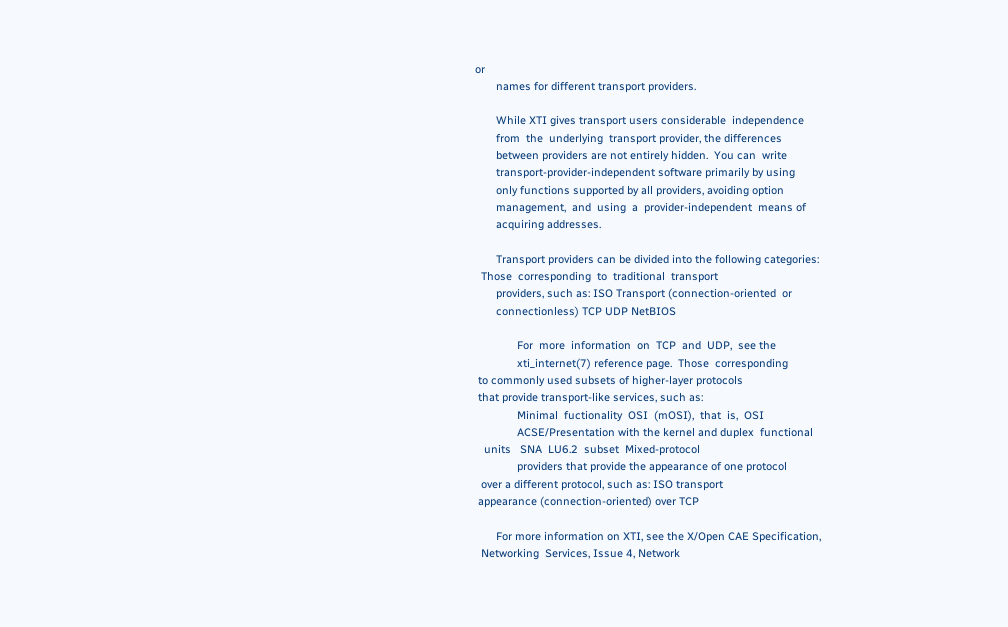or
       names for different transport providers.

       While XTI gives transport users considerable  independence
       from  the  underlying  transport provider, the differences
       between providers are not entirely hidden.  You can  write
       transport-provider-independent software primarily by using
       only functions supported by all providers, avoiding option
       management,  and  using  a  provider-independent  means of
       acquiring addresses.

       Transport providers can be divided into the following categories:
  Those  corresponding  to  traditional  transport
       providers, such as: ISO Transport (connection-oriented  or
       connectionless) TCP UDP NetBIOS

              For  more  information  on  TCP  and  UDP,  see the
              xti_internet(7) reference page.  Those  corresponding
 to commonly used subsets of higher-layer protocols
 that provide transport-like services, such as:
              Minimal  fuctionality  OSI  (mOSI),  that  is,  OSI
              ACSE/Presentation with the kernel and duplex  functional
   units   SNA  LU6.2  subset  Mixed-protocol
              providers that provide the appearance of one protocol
  over a different protocol, such as: ISO transport
 appearance (connection-oriented) over TCP

       For more information on XTI, see the X/Open CAE Specification,
  Networking  Services, Issue 4, Network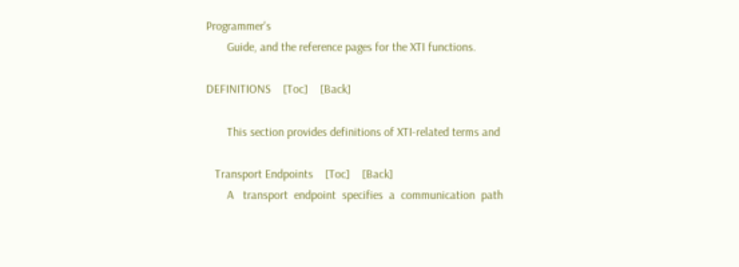Programmer's
       Guide, and the reference pages for the XTI functions.

DEFINITIONS    [Toc]    [Back]

       This section provides definitions of XTI-related terms and

   Transport Endpoints    [Toc]    [Back]
       A   transport  endpoint  specifies  a  communication  path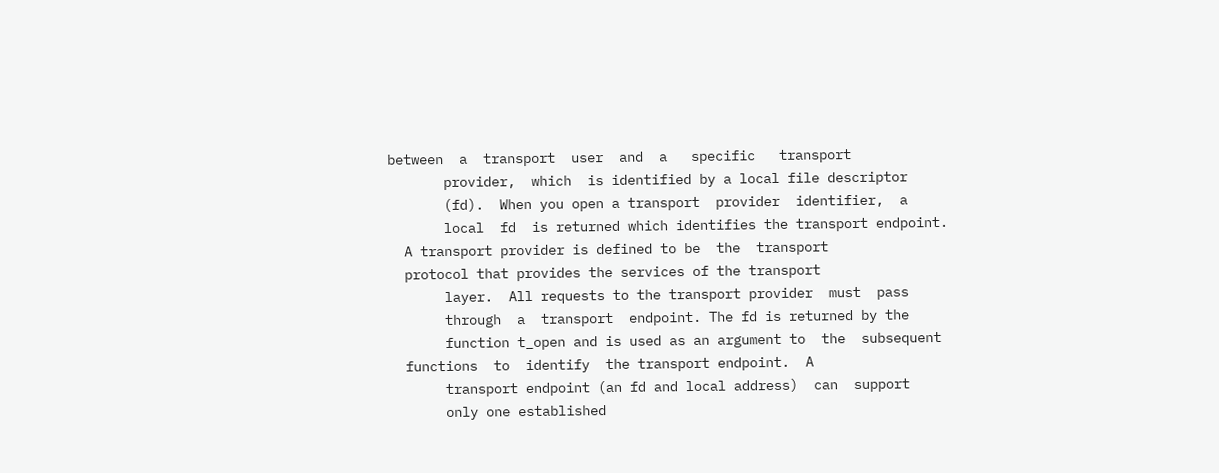between  a  transport  user  and  a   specific   transport
       provider,  which  is identified by a local file descriptor
       (fd).  When you open a transport  provider  identifier,  a
       local  fd  is returned which identifies the transport endpoint.
  A transport provider is defined to be  the  transport
  protocol that provides the services of the transport
       layer.  All requests to the transport provider  must  pass
       through  a  transport  endpoint. The fd is returned by the
       function t_open and is used as an argument to  the  subsequent
  functions  to  identify  the transport endpoint.  A
       transport endpoint (an fd and local address)  can  support
       only one established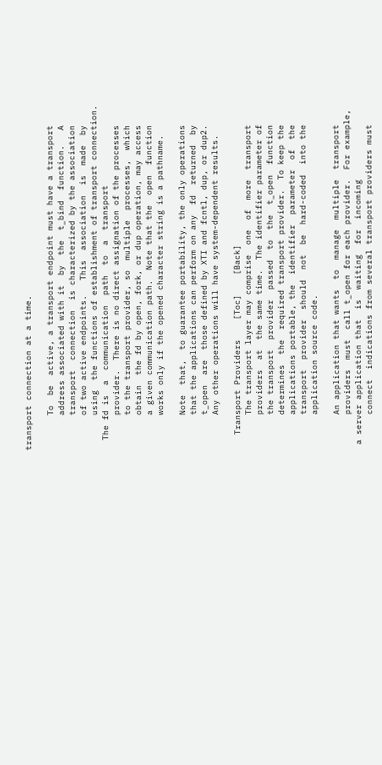transport connection at a time.

       To  be  active, a transport endpoint must have a transport
       address associated with it  by  the  t_bind  function.   A
       transport  connection  is characterized by the association
       of two active endpoints.   This  association  is  made  by
       using  the functions of establishment of transport connection.
  The fd is  a  communication  path  to  a  transport
       provider.  There is no direct assignation of the processes
       to the transport provider, so  multiple  processes,  which
       obtain  the fd by open, fork, or dup operation, may access
       a given communication path.  Note that the  open  function
       works only if the opened character string is a pathname.

       Note  that,  to guarantee portability, the only operations
       that the applications can perform on any  fd  returned  by
       t_open  are  those defined by XTI and fcntl, dup, or dup2.
       Any other operations will have system-dependent results.

   Transport Providers    [Toc]    [Back]
       The transport layer may comprise  one  of  more  transport
       providers  at  the same time.  The identifier parameter of
       the transport  provider  passed  to  the  t_open  function
       determines  the  required transport provider.  To keep the
       applications portable, the  identifier  parameter  of  the
       transport  provider  should  not  be  hard-coded  into the
       application source code.

       An application that wants  to  manage  multiple  transport
       providers  must  call t_open for each provider.  For example,
 a server application that  is  waiting  for  incoming
       connect  indications from several transport providers must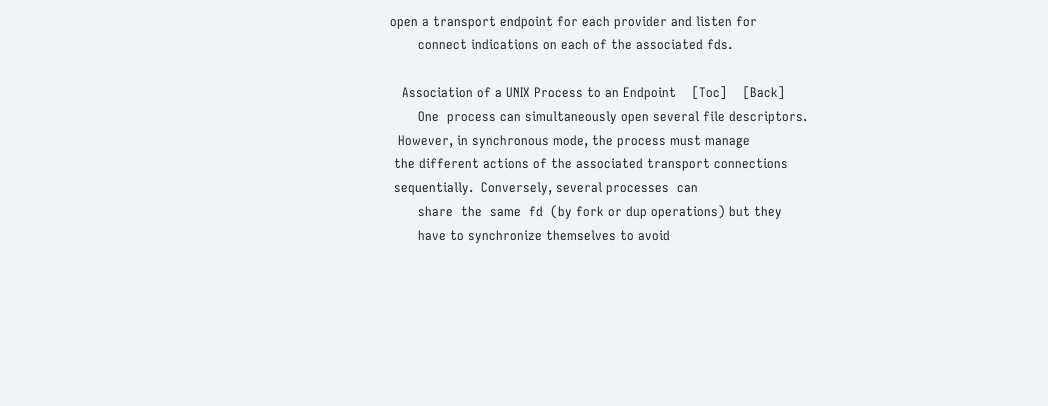open a transport endpoint for each provider and listen for
       connect indications on each of the associated fds.

   Association of a UNIX Process to an Endpoint    [Toc]    [Back]
       One  process can simultaneously open several file descriptors.
  However, in synchronous mode, the process must manage
 the different actions of the associated transport connections
 sequentially.  Conversely, several processes  can
       share  the  same  fd  (by fork or dup operations) but they
       have to synchronize themselves to avoid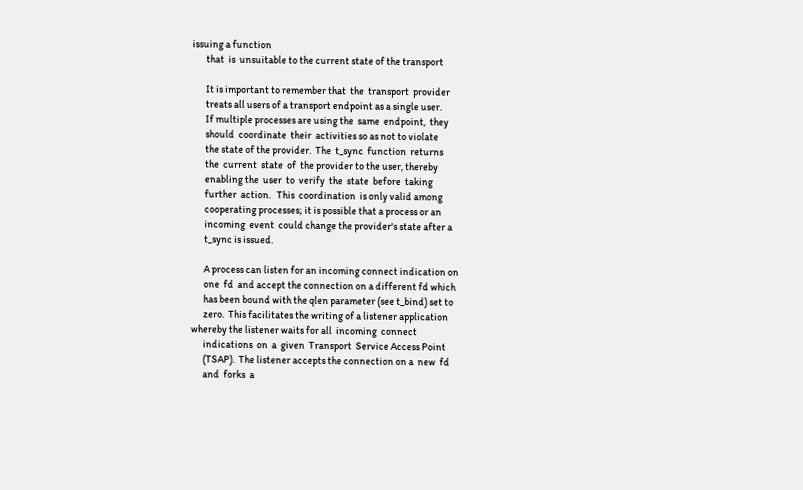issuing a function
       that  is  unsuitable to the current state of the transport

       It is important to remember that  the  transport  provider
       treats all users of a transport endpoint as a single user.
       If multiple processes are using the  same  endpoint,  they
       should  coordinate  their  activities so as not to violate
       the state of the provider.  The  t_sync  function  returns
       the  current  state  of  the provider to the user, thereby
       enabling the  user  to  verify  the  state  before  taking
       further  action.   This  coordination  is only valid among
       cooperating processes; it is possible that a process or an
       incoming  event  could change the provider's state after a
       t_sync is issued.

       A process can listen for an incoming connect indication on
       one  fd  and accept the connection on a different fd which
       has been bound with the qlen parameter (see t_bind) set to
       zero.  This facilitates the writing of a listener application
 whereby the listener waits for all  incoming  connect
       indications  on  a  given  Transport  Service Access Point
       (TSAP).  The listener accepts the connection on a  new  fd
       and  forks  a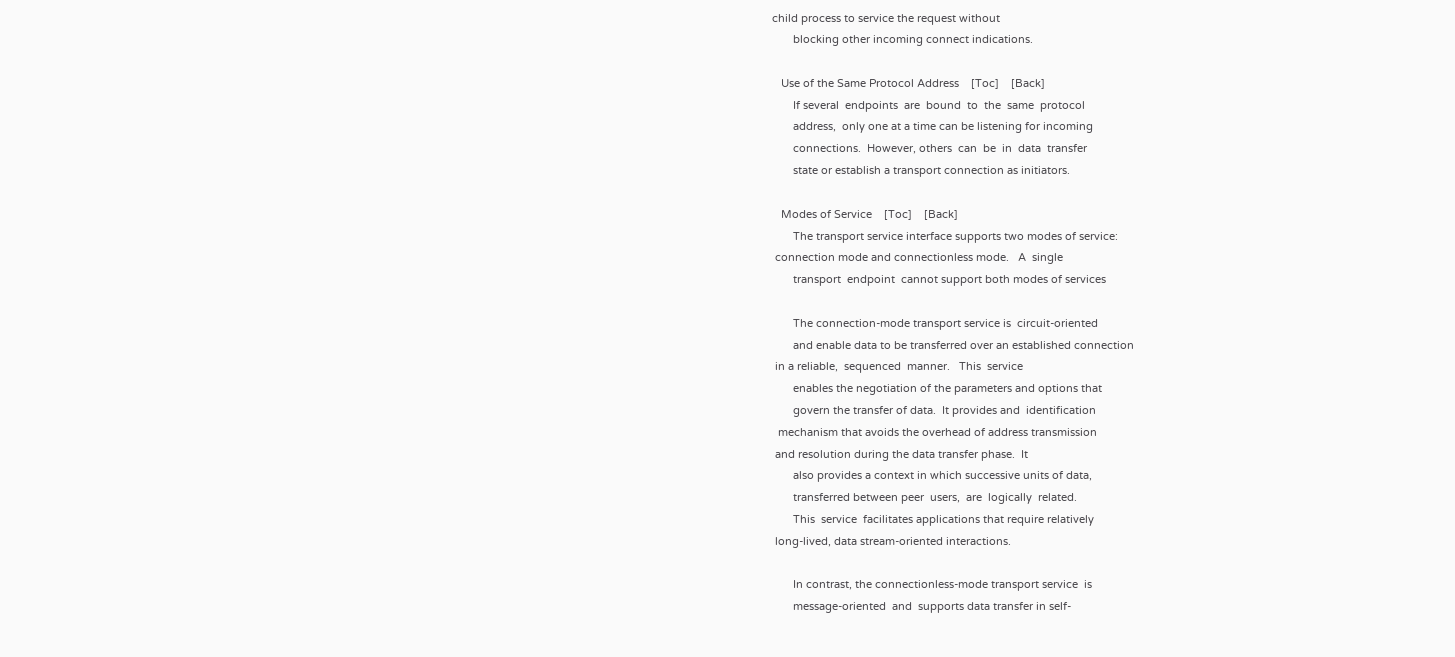child process to service the request without
       blocking other incoming connect indications.

   Use of the Same Protocol Address    [Toc]    [Back]
       If several  endpoints  are  bound  to  the  same  protocol
       address,  only one at a time can be listening for incoming
       connections.  However, others  can  be  in  data  transfer
       state or establish a transport connection as initiators.

   Modes of Service    [Toc]    [Back]
       The transport service interface supports two modes of service:
 connection mode and connectionless mode.   A  single
       transport  endpoint  cannot support both modes of services

       The connection-mode transport service is  circuit-oriented
       and enable data to be transferred over an established connection
 in a reliable,  sequenced  manner.   This  service
       enables the negotiation of the parameters and options that
       govern the transfer of data.  It provides and  identification
  mechanism that avoids the overhead of address transmission
 and resolution during the data transfer phase.  It
       also provides a context in which successive units of data,
       transferred between peer  users,  are  logically  related.
       This  service  facilitates applications that require relatively
 long-lived, data stream-oriented interactions.

       In contrast, the connectionless-mode transport service  is
       message-oriented  and  supports data transfer in self-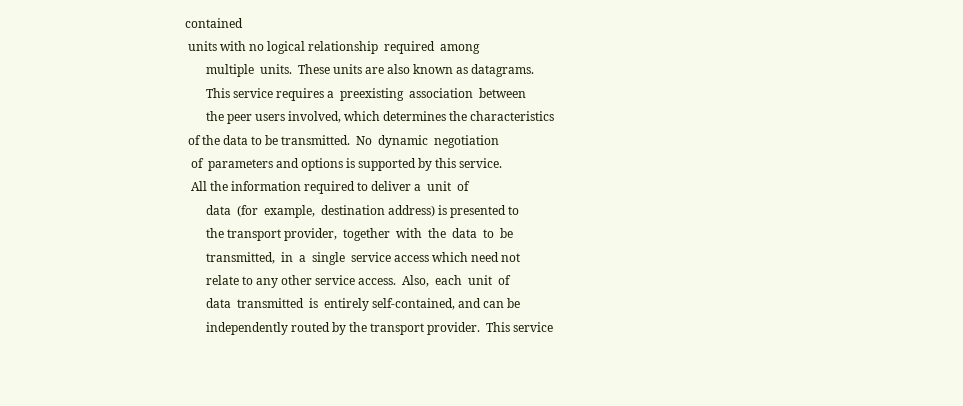contained
 units with no logical relationship  required  among
       multiple  units.  These units are also known as datagrams.
       This service requires a  preexisting  association  between
       the peer users involved, which determines the characteristics
 of the data to be transmitted.  No  dynamic  negotiation
  of  parameters and options is supported by this service.
  All the information required to deliver a  unit  of
       data  (for  example,  destination address) is presented to
       the transport provider,  together  with  the  data  to  be
       transmitted,  in  a  single  service access which need not
       relate to any other service access.  Also,  each  unit  of
       data  transmitted  is  entirely self-contained, and can be
       independently routed by the transport provider.  This service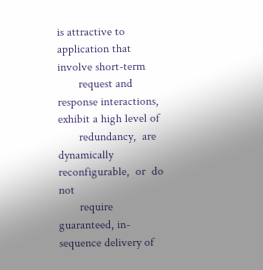is attractive to application that involve short-term
       request and response interactions, exhibit a high level of
       redundancy,  are  dynamically  reconfigurable,  or  do not
       require guaranteed, in-sequence delivery of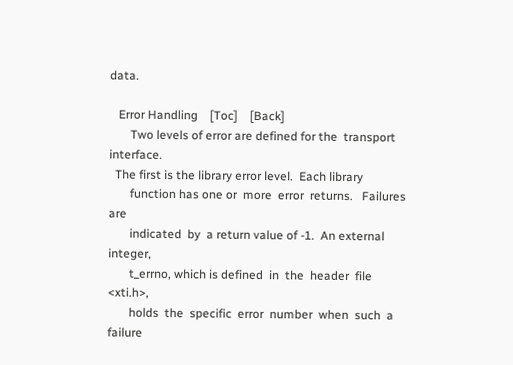data.

   Error Handling    [Toc]    [Back]
       Two levels of error are defined for the  transport  interface.
  The first is the library error level.  Each library
       function has one or  more  error  returns.   Failures  are
       indicated  by  a return value of -1.  An external integer,
       t_errno, which is defined  in  the  header  file  <xti.h>,
       holds  the  specific  error  number  when  such  a failure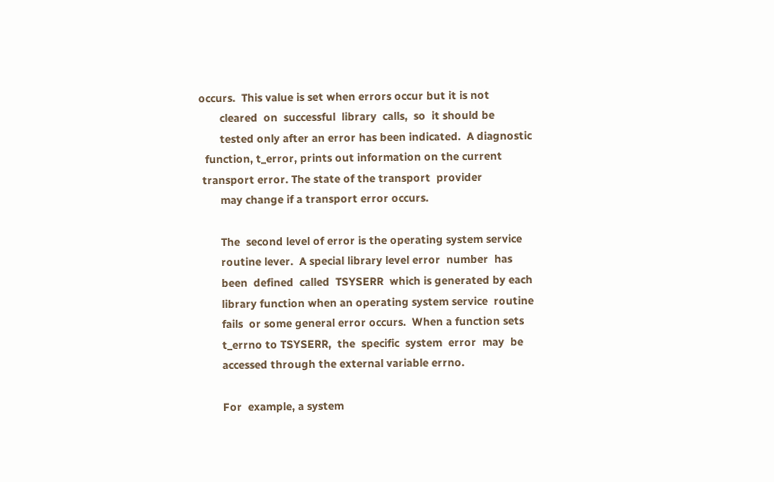occurs.  This value is set when errors occur but it is not
       cleared  on  successful  library  calls,  so  it should be
       tested only after an error has been indicated.  A diagnostic
  function, t_error, prints out information on the current
 transport error. The state of the transport  provider
       may change if a transport error occurs.

       The  second level of error is the operating system service
       routine lever.  A special library level error  number  has
       been  defined  called  TSYSERR  which is generated by each
       library function when an operating system service  routine
       fails  or some general error occurs.  When a function sets
       t_errno to TSYSERR,  the  specific  system  error  may  be
       accessed through the external variable errno.

       For  example, a system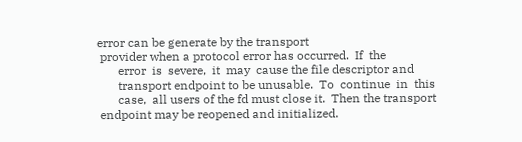error can be generate by the transport
 provider when a protocol error has occurred.  If  the
       error  is  severe,  it  may  cause the file descriptor and
       transport endpoint to be unusable.  To  continue  in  this
       case,  all users of the fd must close it.  Then the transport
 endpoint may be reopened and initialized.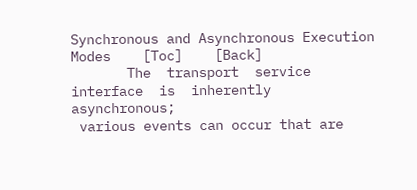Synchronous and Asynchronous Execution Modes    [Toc]    [Back]
       The  transport  service  interface  is  inherently   asynchronous;
 various events can occur that are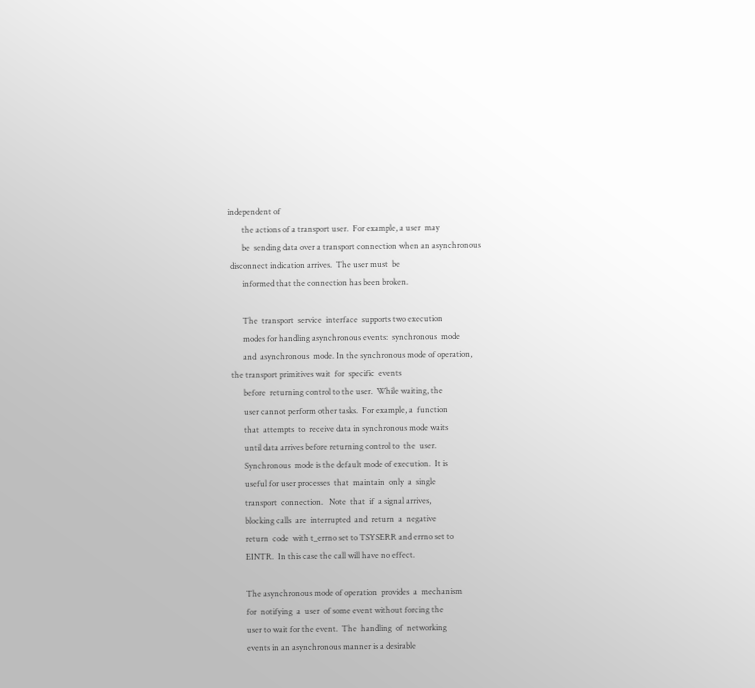independent of
       the actions of a transport user.  For example, a user  may
       be  sending data over a transport connection when an asynchronous
 disconnect indication arrives.  The user must  be
       informed that the connection has been broken.

       The  transport  service  interface  supports two execution
       modes for handling asynchronous events:  synchronous  mode
       and  asynchronous  mode. In the synchronous mode of operation,
 the transport primitives wait  for  specific  events
       before  returning control to the user.  While waiting, the
       user cannot perform other tasks.  For example, a  function
       that  attempts  to  receive data in synchronous mode waits
       until data arrives before returning control to  the  user.
       Synchronous  mode is the default mode of execution.  It is
       useful for user processes  that  maintain  only  a  single
       transport  connection.   Note  that  if  a signal arrives,
       blocking calls  are  interrupted  and  return  a  negative
       return  code  with t_errno set to TSYSERR and errno set to
       EINTR.  In this case the call will have no effect.

       The asynchronous mode of operation  provides  a  mechanism
       for  notifying  a  user  of some event without forcing the
       user to wait for the event.  The  handling  of  networking
       events in an asynchronous manner is a desirable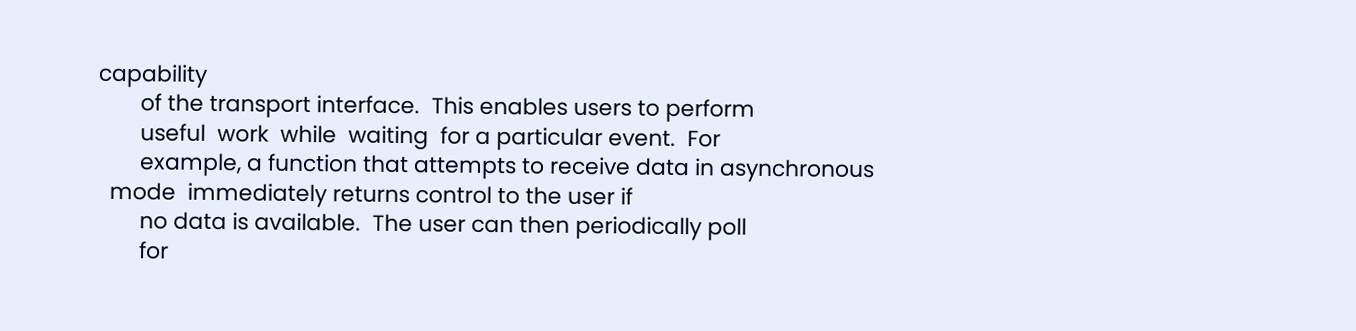capability
       of the transport interface.  This enables users to perform
       useful  work  while  waiting  for a particular event.  For
       example, a function that attempts to receive data in asynchronous
  mode  immediately returns control to the user if
       no data is available.  The user can then periodically poll
       for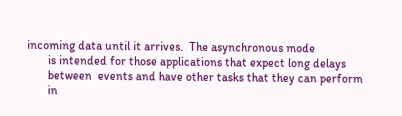incoming data until it arrives.  The asynchronous mode
       is intended for those applications that expect long delays
       between  events and have other tasks that they can perform
       in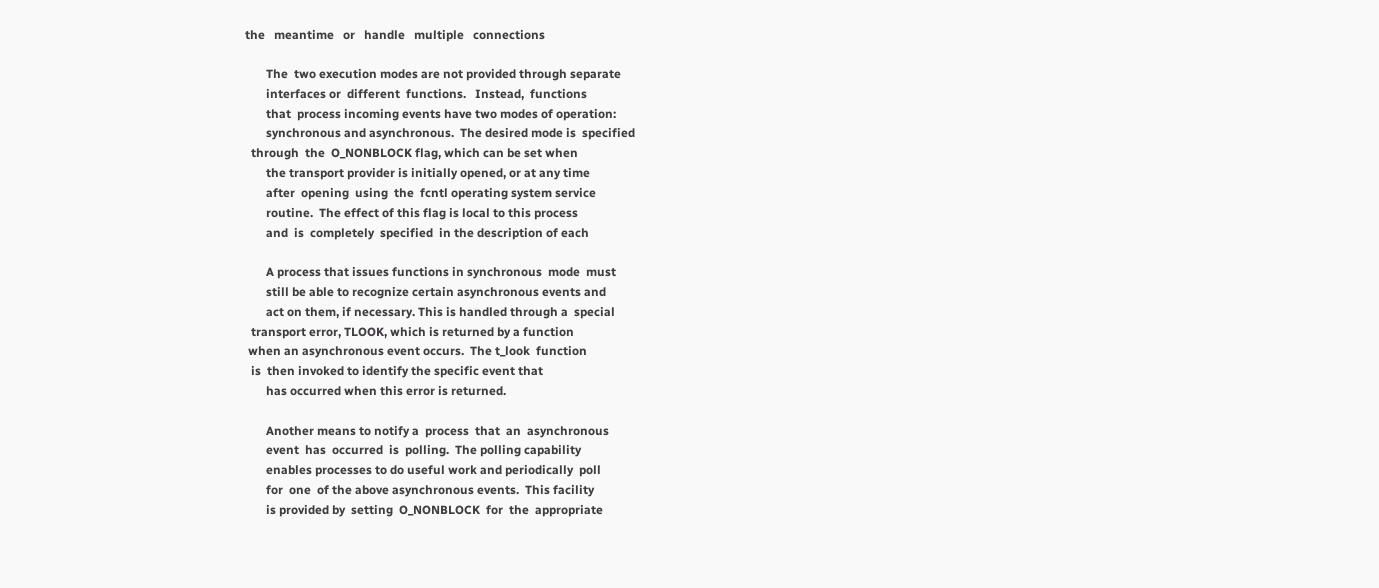the   meantime   or   handle   multiple   connections

       The  two execution modes are not provided through separate
       interfaces or  different  functions.   Instead,  functions
       that  process incoming events have two modes of operation:
       synchronous and asynchronous.  The desired mode is  specified
  through  the  O_NONBLOCK flag, which can be set when
       the transport provider is initially opened, or at any time
       after  opening  using  the  fcntl operating system service
       routine.  The effect of this flag is local to this process
       and  is  completely  specified  in the description of each

       A process that issues functions in synchronous  mode  must
       still be able to recognize certain asynchronous events and
       act on them, if necessary. This is handled through a  special
  transport error, TLOOK, which is returned by a function
 when an asynchronous event occurs.  The t_look  function
  is  then invoked to identify the specific event that
       has occurred when this error is returned.

       Another means to notify a  process  that  an  asynchronous
       event  has  occurred  is  polling.  The polling capability
       enables processes to do useful work and periodically  poll
       for  one  of the above asynchronous events.  This facility
       is provided by  setting  O_NONBLOCK  for  the  appropriate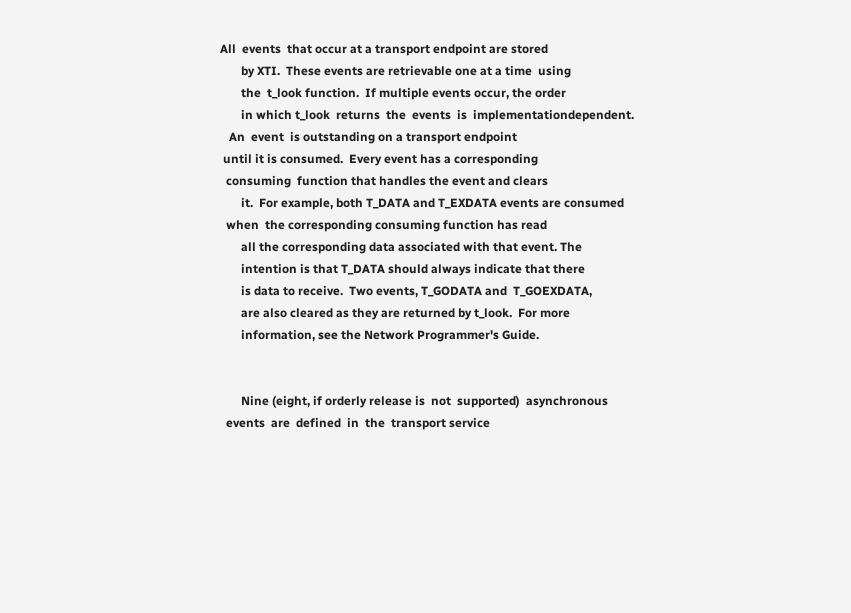All  events  that occur at a transport endpoint are stored
       by XTI.  These events are retrievable one at a time  using
       the  t_look function.  If multiple events occur, the order
       in which t_look  returns  the  events  is  implementationdependent.
   An  event  is outstanding on a transport endpoint
 until it is consumed.  Every event has a corresponding
  consuming  function that handles the event and clears
       it.  For example, both T_DATA and T_EXDATA events are consumed
  when  the corresponding consuming function has read
       all the corresponding data associated with that event. The
       intention is that T_DATA should always indicate that there
       is data to receive.  Two events, T_GODATA and  T_GOEXDATA,
       are also cleared as they are returned by t_look.  For more
       information, see the Network Programmer's Guide.


       Nine (eight, if orderly release is  not  supported)  asynchronous
  events  are  defined  in  the  transport service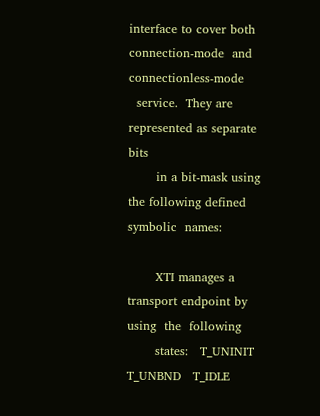interface to cover both  connection-mode  and  connectionless-mode
  service.  They are represented as separate bits
       in a bit-mask using the following defined symbolic  names:

       XTI manages a transport endpoint by  using  the  following
       states:   T_UNINIT   T_UNBND   T_IDLE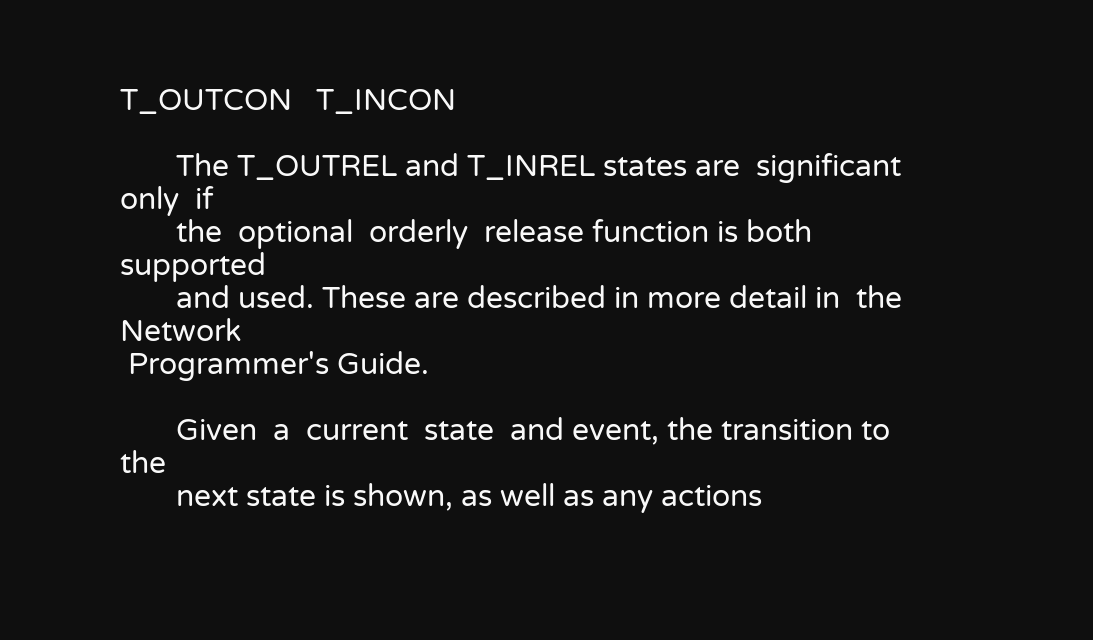T_OUTCON   T_INCON

       The T_OUTREL and T_INREL states are  significant  only  if
       the  optional  orderly  release function is both supported
       and used. These are described in more detail in  the  Network
 Programmer's Guide.

       Given  a  current  state  and event, the transition to the
       next state is shown, as well as any actions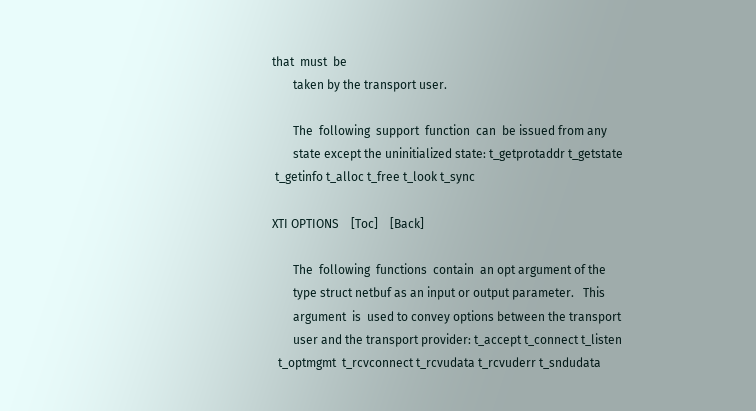that  must  be
       taken by the transport user.

       The  following  support  function  can  be issued from any
       state except the uninitialized state: t_getprotaddr t_getstate
 t_getinfo t_alloc t_free t_look t_sync

XTI OPTIONS    [Toc]    [Back]

       The  following  functions  contain  an opt argument of the
       type struct netbuf as an input or output parameter.   This
       argument  is  used to convey options between the transport
       user and the transport provider: t_accept t_connect t_listen
  t_optmgmt  t_rcvconnect t_rcvudata t_rcvuderr t_sndudata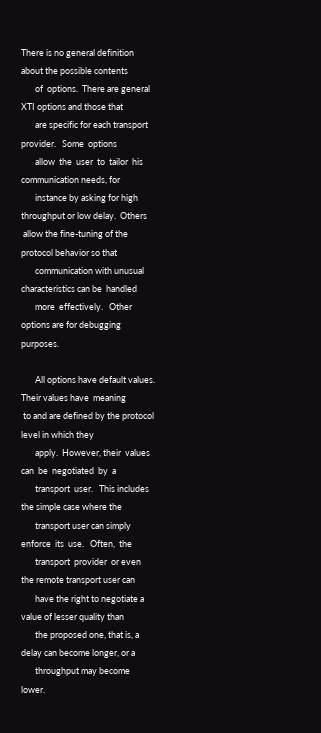There is no general definition about the possible contents
       of  options.  There are general XTI options and those that
       are specific for each transport  provider.   Some  options
       allow  the  user  to  tailor  his communication needs, for
       instance by asking for high throughput or low delay.  Others
 allow the fine-tuning of the protocol behavior so that
       communication with unusual characteristics can be  handled
       more  effectively.   Other  options are for debugging purposes.

       All options have default values.  Their values have  meaning
 to and are defined by the protocol level in which they
       apply.  However, their  values  can  be  negotiated  by  a
       transport  user.   This includes the simple case where the
       transport user can simply enforce  its  use.   Often,  the
       transport  provider  or even the remote transport user can
       have the right to negotiate a value of lesser quality than
       the proposed one, that is, a delay can become longer, or a
       throughput may become lower.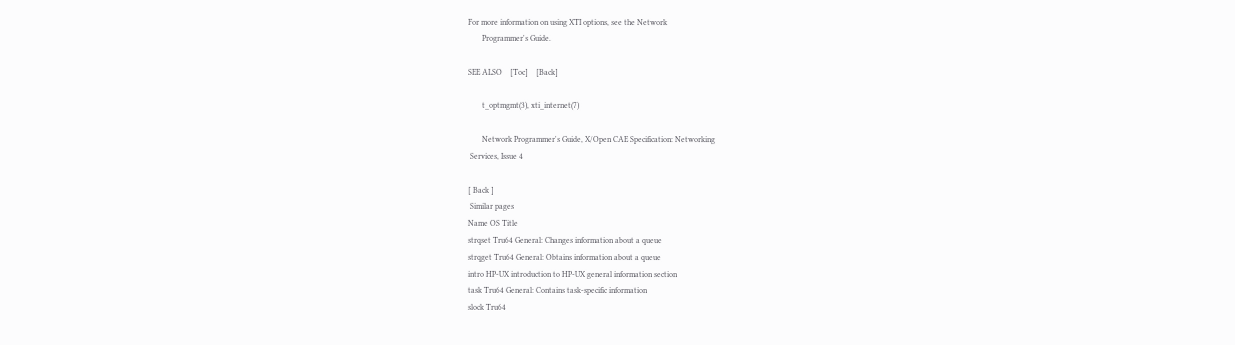For more information on using XTI options, see the Network
       Programmer's Guide.

SEE ALSO    [Toc]    [Back]

       t_optmgmt(3), xti_internet(7)

       Network Programmer's Guide, X/Open CAE Specification: Networking
 Services, Issue 4

[ Back ]
 Similar pages
Name OS Title
strqset Tru64 General: Changes information about a queue
strqget Tru64 General: Obtains information about a queue
intro HP-UX introduction to HP-UX general information section
task Tru64 General: Contains task-specific information
slock Tru64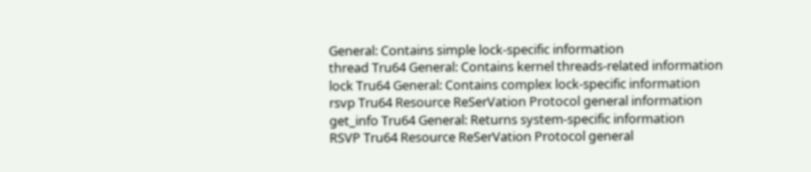General: Contains simple lock-specific information
thread Tru64 General: Contains kernel threads-related information
lock Tru64 General: Contains complex lock-specific information
rsvp Tru64 Resource ReSerVation Protocol general information
get_info Tru64 General: Returns system-specific information
RSVP Tru64 Resource ReSerVation Protocol general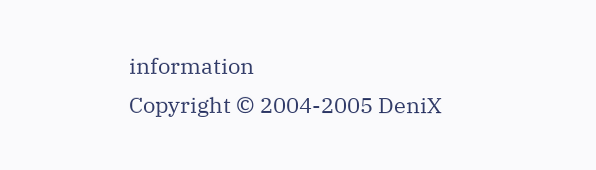information
Copyright © 2004-2005 DeniX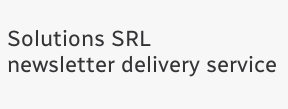Solutions SRL
newsletter delivery service